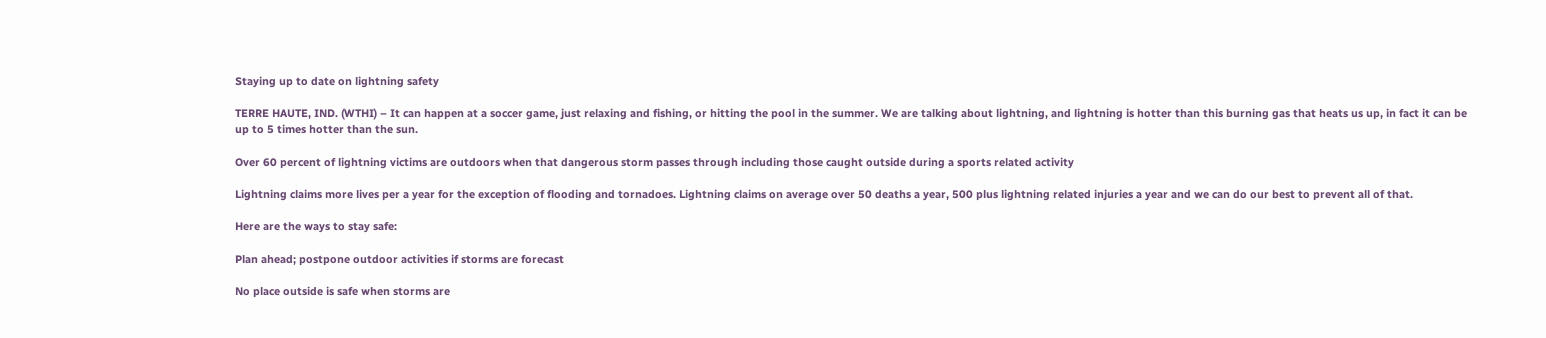Staying up to date on lightning safety

TERRE HAUTE, IND. (WTHI) – It can happen at a soccer game, just relaxing and fishing, or hitting the pool in the summer. We are talking about lightning, and lightning is hotter than this burning gas that heats us up, in fact it can be up to 5 times hotter than the sun.

Over 60 percent of lightning victims are outdoors when that dangerous storm passes through including those caught outside during a sports related activity

Lightning claims more lives per a year for the exception of flooding and tornadoes. Lightning claims on average over 50 deaths a year, 500 plus lightning related injuries a year and we can do our best to prevent all of that.

Here are the ways to stay safe:

Plan ahead; postpone outdoor activities if storms are forecast

No place outside is safe when storms are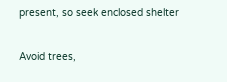present, so seek enclosed shelter

Avoid trees,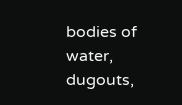bodies of water, dugouts,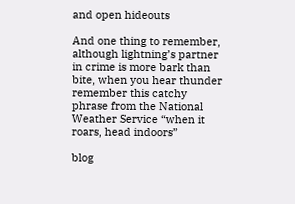and open hideouts

And one thing to remember, although lightning’s partner in crime is more bark than bite, when you hear thunder remember this catchy phrase from the National Weather Service “when it roars, head indoors”

blog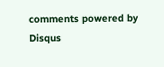comments powered by Disqus